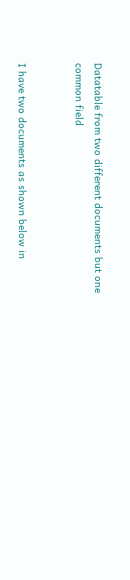Datatable from two different documents but one common field


I have two documents as shown below in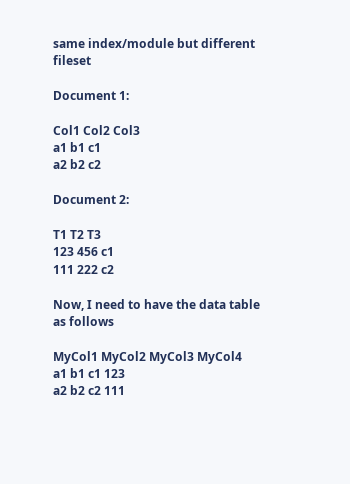same index/module but different fileset

Document 1:

Col1 Col2 Col3
a1 b1 c1
a2 b2 c2

Document 2:

T1 T2 T3
123 456 c1
111 222 c2

Now, I need to have the data table as follows

MyCol1 MyCol2 MyCol3 MyCol4
a1 b1 c1 123
a2 b2 c2 111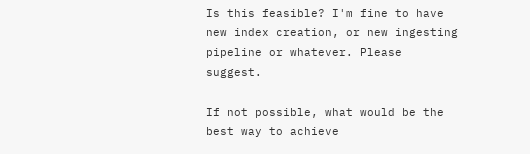Is this feasible? I'm fine to have new index creation, or new ingesting pipeline or whatever. Please suggest.

If not possible, what would be the best way to achieve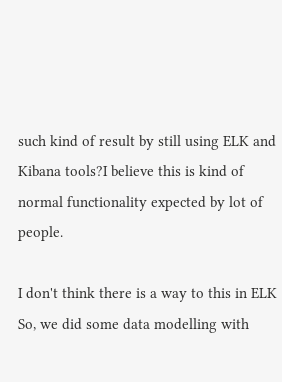such kind of result by still using ELK and Kibana tools?I believe this is kind of normal functionality expected by lot of people.

I don't think there is a way to this in ELK So, we did some data modelling with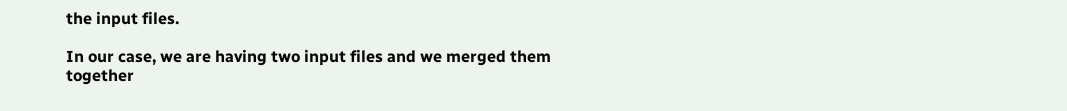the input files.

In our case, we are having two input files and we merged them together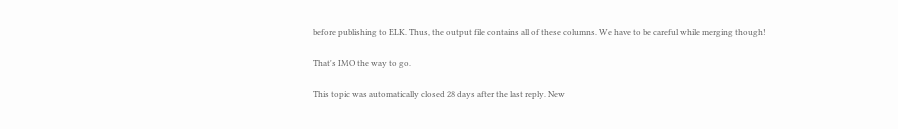before publishing to ELK. Thus, the output file contains all of these columns. We have to be careful while merging though!

That's IMO the way to go.

This topic was automatically closed 28 days after the last reply. New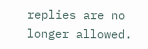replies are no longer allowed.